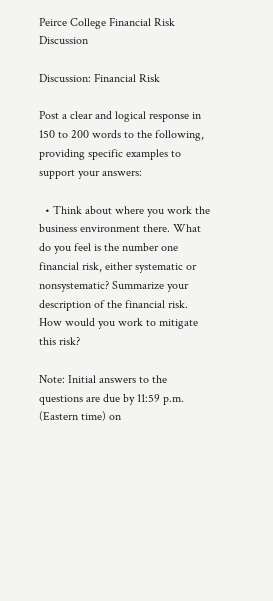Peirce College Financial Risk Discussion

Discussion: Financial Risk

Post a clear and logical response in 150 to 200 words to the following, providing specific examples to support your answers:

  • Think about where you work the business environment there. What do you feel is the number one financial risk, either systematic or nonsystematic? Summarize your description of the financial risk. How would you work to mitigate this risk?

Note: Initial answers to the questions are due by 11:59 p.m. (Eastern time) on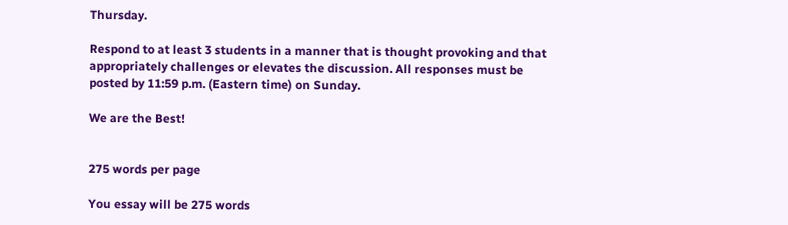Thursday.

Respond to at least 3 students in a manner that is thought provoking and that appropriately challenges or elevates the discussion. All responses must be posted by 11:59 p.m. (Eastern time) on Sunday.

We are the Best!


275 words per page

You essay will be 275 words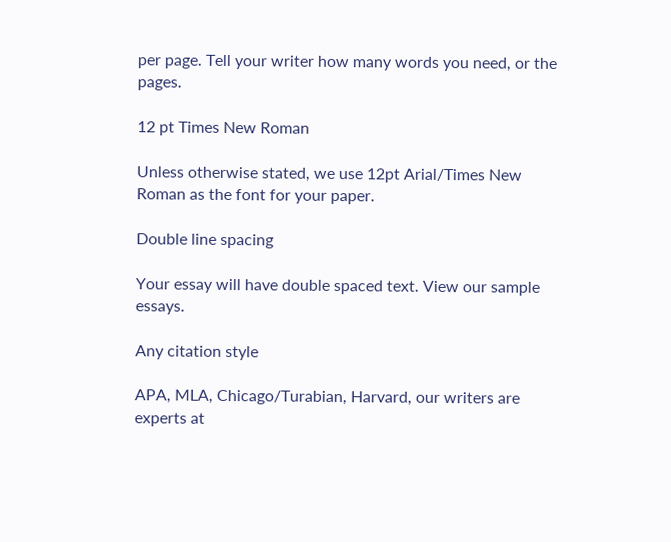per page. Tell your writer how many words you need, or the pages.

12 pt Times New Roman

Unless otherwise stated, we use 12pt Arial/Times New Roman as the font for your paper.

Double line spacing

Your essay will have double spaced text. View our sample essays.

Any citation style

APA, MLA, Chicago/Turabian, Harvard, our writers are experts at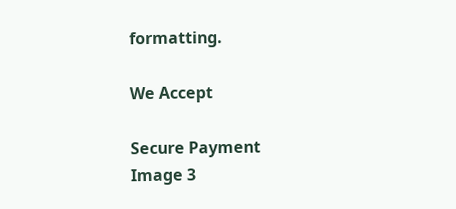formatting.

We Accept

Secure Payment
Image 3